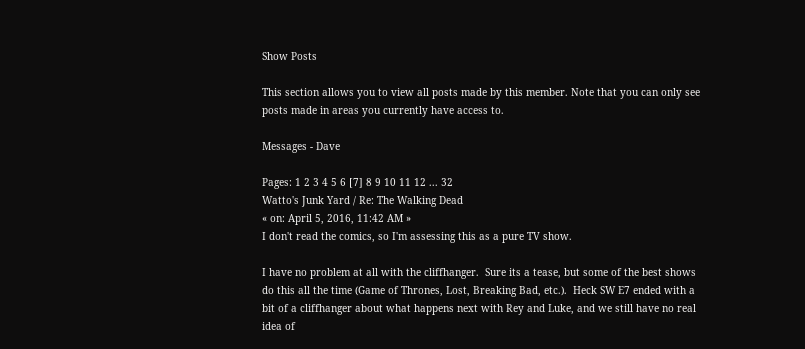Show Posts

This section allows you to view all posts made by this member. Note that you can only see posts made in areas you currently have access to.

Messages - Dave

Pages: 1 2 3 4 5 6 [7] 8 9 10 11 12 ... 32
Watto's Junk Yard / Re: The Walking Dead
« on: April 5, 2016, 11:42 AM »
I don't read the comics, so I'm assessing this as a pure TV show.

I have no problem at all with the cliffhanger.  Sure its a tease, but some of the best shows do this all the time (Game of Thrones, Lost, Breaking Bad, etc.).  Heck SW E7 ended with a bit of a cliffhanger about what happens next with Rey and Luke, and we still have no real idea of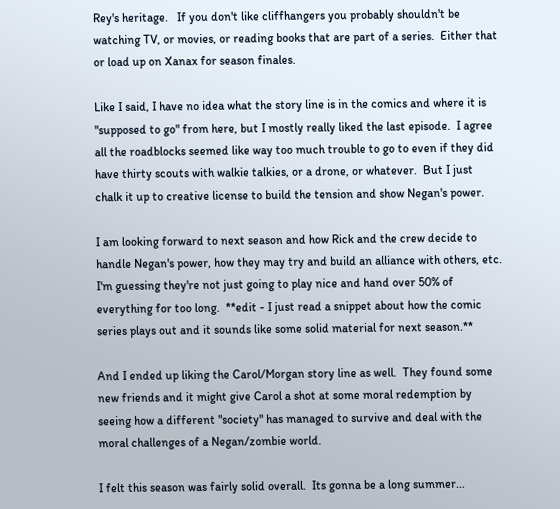Rey's heritage.   If you don't like cliffhangers you probably shouldn't be watching TV, or movies, or reading books that are part of a series.  Either that or load up on Xanax for season finales.

Like I said, I have no idea what the story line is in the comics and where it is "supposed to go" from here, but I mostly really liked the last episode.  I agree all the roadblocks seemed like way too much trouble to go to even if they did have thirty scouts with walkie talkies, or a drone, or whatever.  But I just chalk it up to creative license to build the tension and show Negan's power.

I am looking forward to next season and how Rick and the crew decide to handle Negan's power, how they may try and build an alliance with others, etc.  I'm guessing they're not just going to play nice and hand over 50% of everything for too long.  **edit - I just read a snippet about how the comic series plays out and it sounds like some solid material for next season.**

And I ended up liking the Carol/Morgan story line as well.  They found some new friends and it might give Carol a shot at some moral redemption by seeing how a different "society" has managed to survive and deal with the moral challenges of a Negan/zombie world.

I felt this season was fairly solid overall.  Its gonna be a long summer...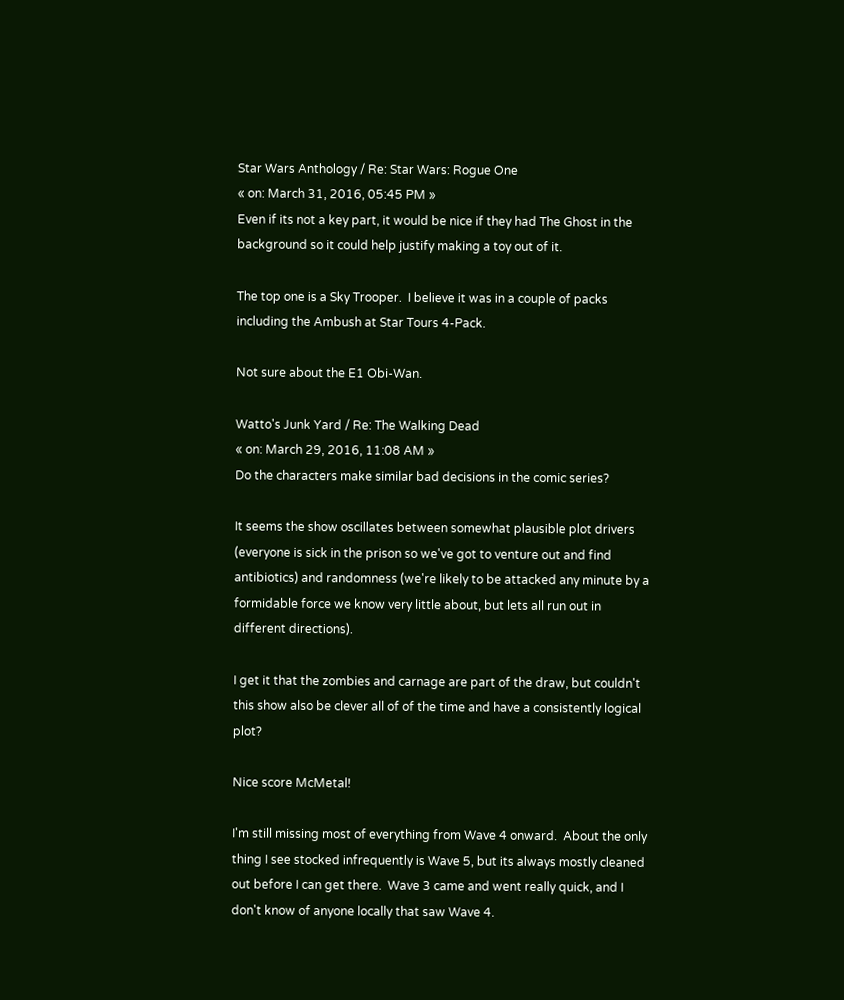Star Wars Anthology / Re: Star Wars: Rogue One
« on: March 31, 2016, 05:45 PM »
Even if its not a key part, it would be nice if they had The Ghost in the background so it could help justify making a toy out of it.

The top one is a Sky Trooper.  I believe it was in a couple of packs including the Ambush at Star Tours 4-Pack.

Not sure about the E1 Obi-Wan.

Watto's Junk Yard / Re: The Walking Dead
« on: March 29, 2016, 11:08 AM »
Do the characters make similar bad decisions in the comic series?

It seems the show oscillates between somewhat plausible plot drivers (everyone is sick in the prison so we've got to venture out and find antibiotics) and randomness (we're likely to be attacked any minute by a formidable force we know very little about, but lets all run out in different directions).

I get it that the zombies and carnage are part of the draw, but couldn't this show also be clever all of of the time and have a consistently logical plot?

Nice score McMetal!

I'm still missing most of everything from Wave 4 onward.  About the only thing I see stocked infrequently is Wave 5, but its always mostly cleaned out before I can get there.  Wave 3 came and went really quick, and I don't know of anyone locally that saw Wave 4.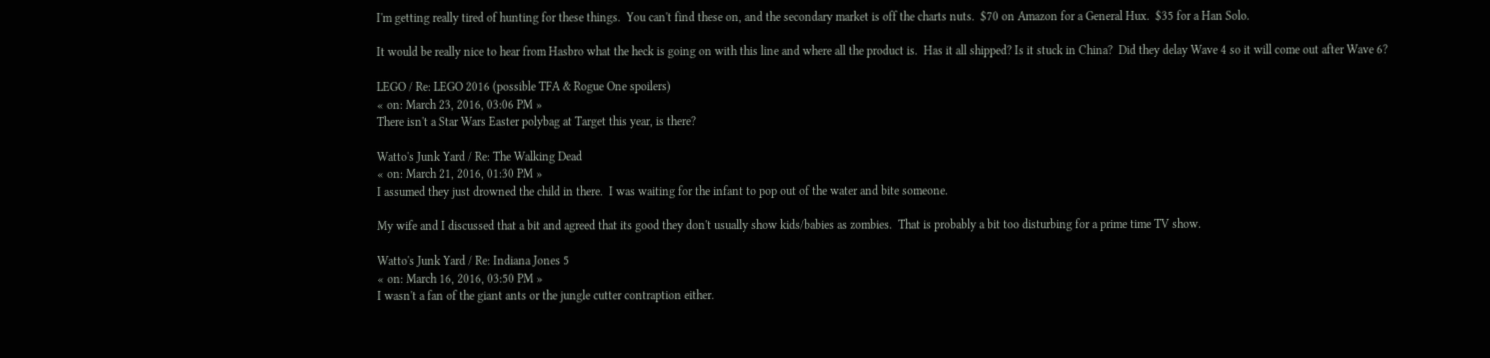I'm getting really tired of hunting for these things.  You can't find these on, and the secondary market is off the charts nuts.  $70 on Amazon for a General Hux.  $35 for a Han Solo.

It would be really nice to hear from Hasbro what the heck is going on with this line and where all the product is.  Has it all shipped? Is it stuck in China?  Did they delay Wave 4 so it will come out after Wave 6?

LEGO / Re: LEGO 2016 (possible TFA & Rogue One spoilers)
« on: March 23, 2016, 03:06 PM »
There isn't a Star Wars Easter polybag at Target this year, is there?

Watto's Junk Yard / Re: The Walking Dead
« on: March 21, 2016, 01:30 PM »
I assumed they just drowned the child in there.  I was waiting for the infant to pop out of the water and bite someone.

My wife and I discussed that a bit and agreed that its good they don't usually show kids/babies as zombies.  That is probably a bit too disturbing for a prime time TV show.

Watto's Junk Yard / Re: Indiana Jones 5
« on: March 16, 2016, 03:50 PM »
I wasn't a fan of the giant ants or the jungle cutter contraption either.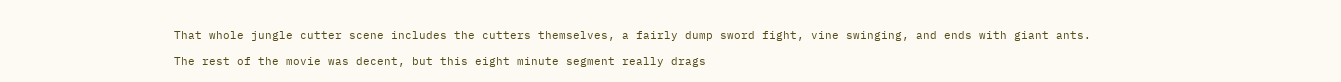That whole jungle cutter scene includes the cutters themselves, a fairly dump sword fight, vine swinging, and ends with giant ants.

The rest of the movie was decent, but this eight minute segment really drags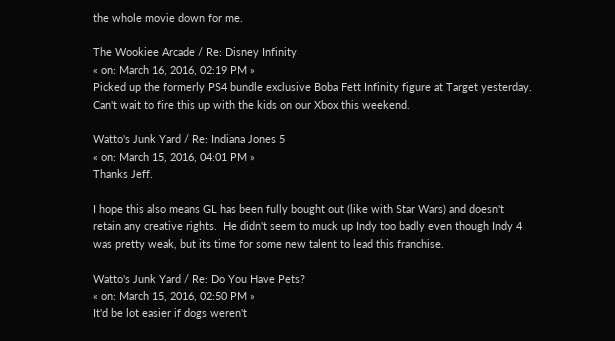the whole movie down for me.

The Wookiee Arcade / Re: Disney Infinity
« on: March 16, 2016, 02:19 PM »
Picked up the formerly PS4 bundle exclusive Boba Fett Infinity figure at Target yesterday.  Can't wait to fire this up with the kids on our Xbox this weekend.

Watto's Junk Yard / Re: Indiana Jones 5
« on: March 15, 2016, 04:01 PM »
Thanks Jeff.

I hope this also means GL has been fully bought out (like with Star Wars) and doesn't retain any creative rights.  He didn't seem to muck up Indy too badly even though Indy 4 was pretty weak, but its time for some new talent to lead this franchise.

Watto's Junk Yard / Re: Do You Have Pets?
« on: March 15, 2016, 02:50 PM »
It'd be lot easier if dogs weren't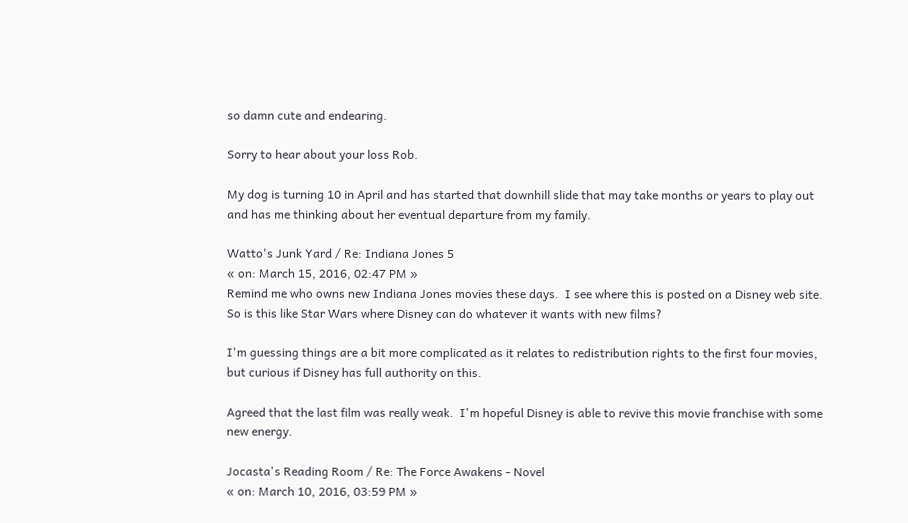so damn cute and endearing.

Sorry to hear about your loss Rob.

My dog is turning 10 in April and has started that downhill slide that may take months or years to play out and has me thinking about her eventual departure from my family.

Watto's Junk Yard / Re: Indiana Jones 5
« on: March 15, 2016, 02:47 PM »
Remind me who owns new Indiana Jones movies these days.  I see where this is posted on a Disney web site.  So is this like Star Wars where Disney can do whatever it wants with new films?

I'm guessing things are a bit more complicated as it relates to redistribution rights to the first four movies, but curious if Disney has full authority on this.

Agreed that the last film was really weak.  I'm hopeful Disney is able to revive this movie franchise with some new energy.

Jocasta's Reading Room / Re: The Force Awakens - Novel
« on: March 10, 2016, 03:59 PM »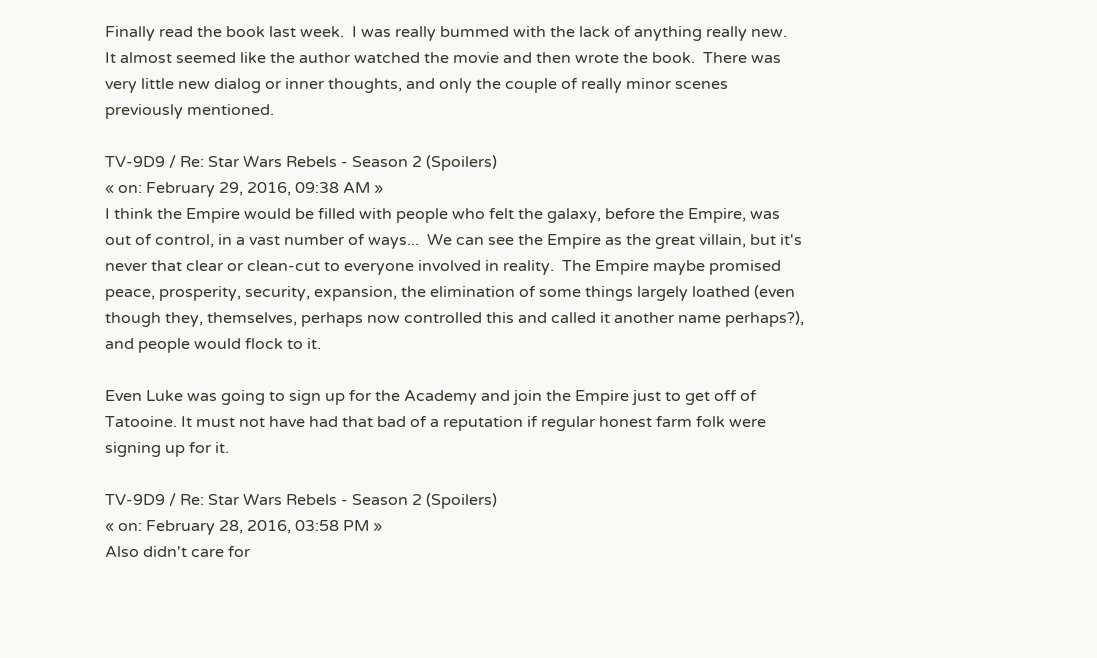Finally read the book last week.  I was really bummed with the lack of anything really new.  It almost seemed like the author watched the movie and then wrote the book.  There was very little new dialog or inner thoughts, and only the couple of really minor scenes previously mentioned.

TV-9D9 / Re: Star Wars Rebels - Season 2 (Spoilers)
« on: February 29, 2016, 09:38 AM »
I think the Empire would be filled with people who felt the galaxy, before the Empire, was out of control, in a vast number of ways...  We can see the Empire as the great villain, but it's never that clear or clean-cut to everyone involved in reality.  The Empire maybe promised peace, prosperity, security, expansion, the elimination of some things largely loathed (even though they, themselves, perhaps now controlled this and called it another name perhaps?), and people would flock to it.

Even Luke was going to sign up for the Academy and join the Empire just to get off of Tatooine. It must not have had that bad of a reputation if regular honest farm folk were signing up for it.

TV-9D9 / Re: Star Wars Rebels - Season 2 (Spoilers)
« on: February 28, 2016, 03:58 PM »
Also didn't care for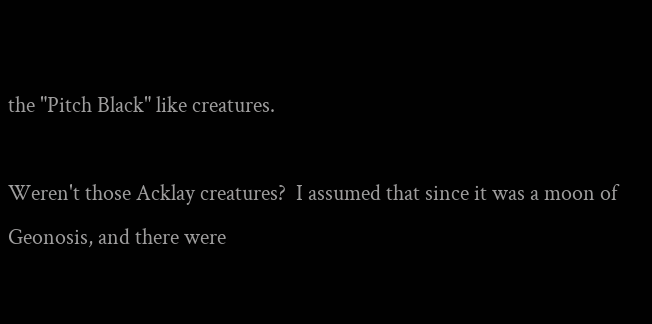the "Pitch Black" like creatures.

Weren't those Acklay creatures?  I assumed that since it was a moon of Geonosis, and there were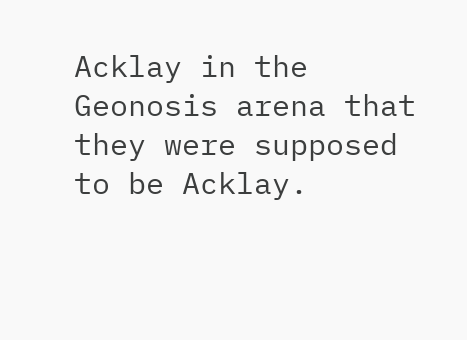Acklay in the Geonosis arena that they were supposed to be Acklay.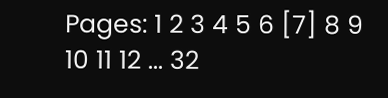Pages: 1 2 3 4 5 6 [7] 8 9 10 11 12 ... 32